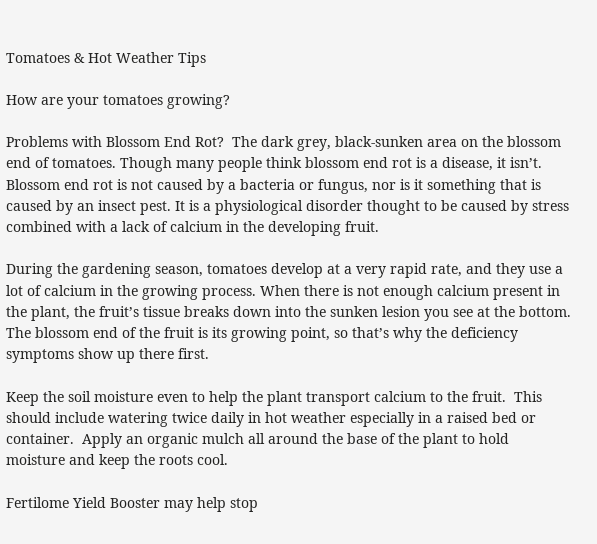Tomatoes & Hot Weather Tips

How are your tomatoes growing?

Problems with Blossom End Rot?  The dark grey, black-sunken area on the blossom end of tomatoes. Though many people think blossom end rot is a disease, it isn’t. Blossom end rot is not caused by a bacteria or fungus, nor is it something that is caused by an insect pest. It is a physiological disorder thought to be caused by stress combined with a lack of calcium in the developing fruit.

During the gardening season, tomatoes develop at a very rapid rate, and they use a lot of calcium in the growing process. When there is not enough calcium present in the plant, the fruit’s tissue breaks down into the sunken lesion you see at the bottom. The blossom end of the fruit is its growing point, so that’s why the deficiency symptoms show up there first.

Keep the soil moisture even to help the plant transport calcium to the fruit.  This should include watering twice daily in hot weather especially in a raised bed or container.  Apply an organic mulch all around the base of the plant to hold moisture and keep the roots cool.

Fertilome Yield Booster may help stop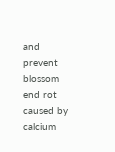and prevent blossom end rot caused by calcium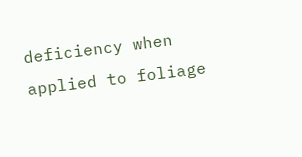deficiency when applied to foliage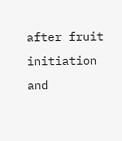after fruit initiation and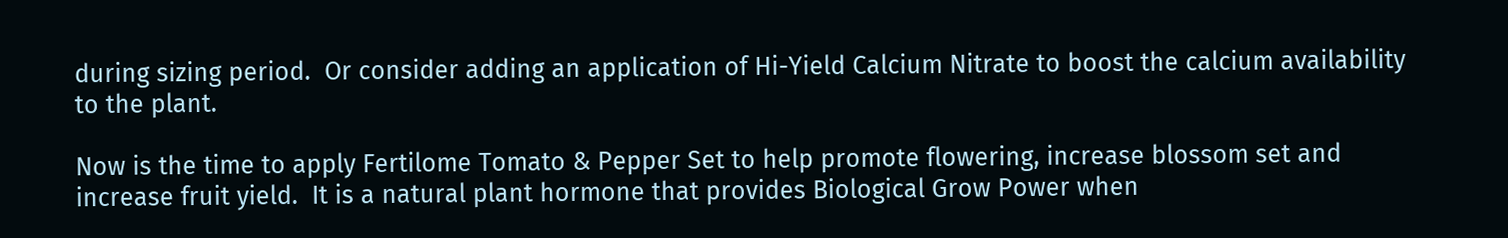during sizing period.  Or consider adding an application of Hi-Yield Calcium Nitrate to boost the calcium availability to the plant.

Now is the time to apply Fertilome Tomato & Pepper Set to help promote flowering, increase blossom set and increase fruit yield.  It is a natural plant hormone that provides Biological Grow Power when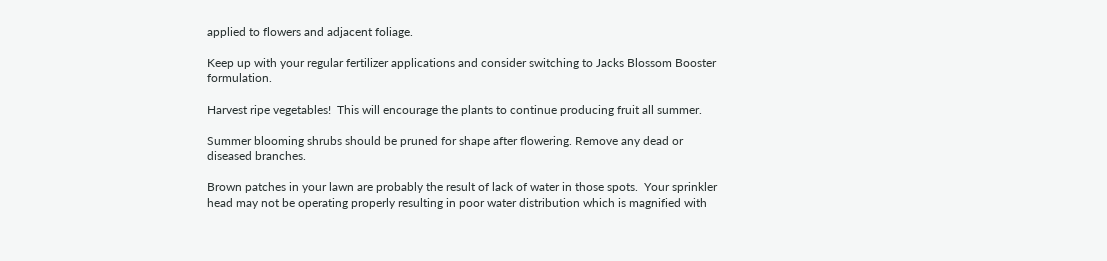applied to flowers and adjacent foliage.

Keep up with your regular fertilizer applications and consider switching to Jacks Blossom Booster formulation.

Harvest ripe vegetables!  This will encourage the plants to continue producing fruit all summer.

Summer blooming shrubs should be pruned for shape after flowering. Remove any dead or diseased branches.

Brown patches in your lawn are probably the result of lack of water in those spots.  Your sprinkler head may not be operating properly resulting in poor water distribution which is magnified with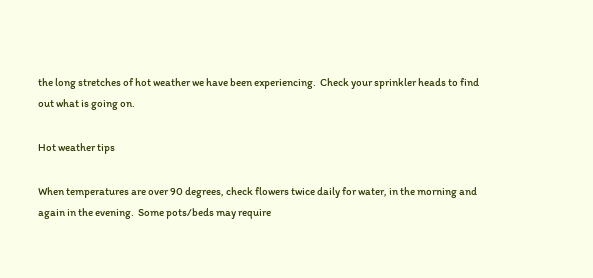the long stretches of hot weather we have been experiencing.  Check your sprinkler heads to find out what is going on.

Hot weather tips

When temperatures are over 90 degrees, check flowers twice daily for water, in the morning and again in the evening.  Some pots/beds may require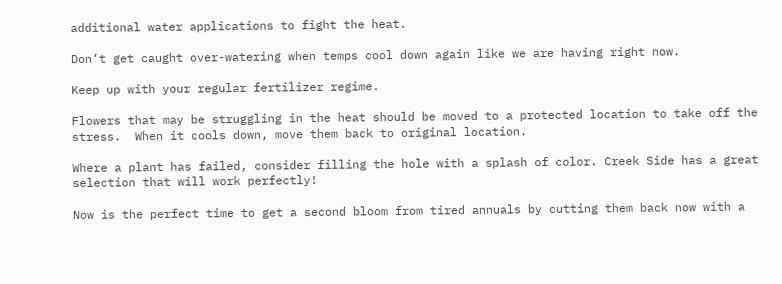additional water applications to fight the heat.

Don’t get caught over-watering when temps cool down again like we are having right now.

Keep up with your regular fertilizer regime.

Flowers that may be struggling in the heat should be moved to a protected location to take off the stress.  When it cools down, move them back to original location.

Where a plant has failed, consider filling the hole with a splash of color. Creek Side has a great selection that will work perfectly!

Now is the perfect time to get a second bloom from tired annuals by cutting them back now with a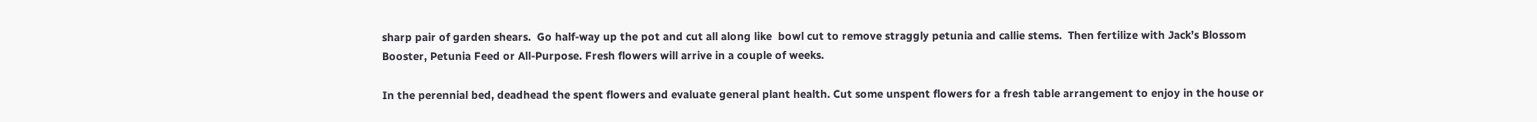sharp pair of garden shears.  Go half-way up the pot and cut all along like  bowl cut to remove straggly petunia and callie stems.  Then fertilize with Jack’s Blossom Booster, Petunia Feed or All-Purpose. Fresh flowers will arrive in a couple of weeks.

In the perennial bed, deadhead the spent flowers and evaluate general plant health. Cut some unspent flowers for a fresh table arrangement to enjoy in the house or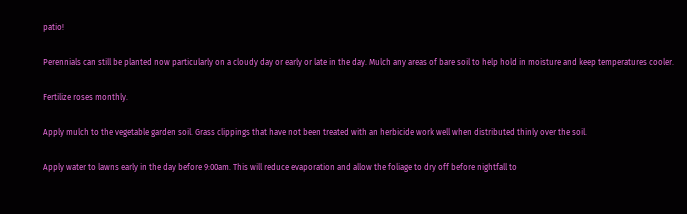patio!

Perennials can still be planted now particularly on a cloudy day or early or late in the day. Mulch any areas of bare soil to help hold in moisture and keep temperatures cooler.

Fertilize roses monthly.

Apply mulch to the vegetable garden soil. Grass clippings that have not been treated with an herbicide work well when distributed thinly over the soil.

Apply water to lawns early in the day before 9:00am. This will reduce evaporation and allow the foliage to dry off before nightfall to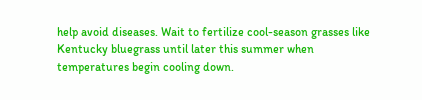help avoid diseases. Wait to fertilize cool-season grasses like Kentucky bluegrass until later this summer when temperatures begin cooling down.